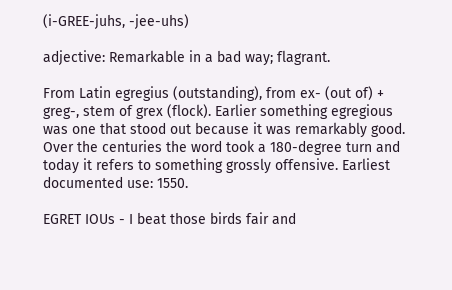(i-GREE-juhs, -jee-uhs)

adjective: Remarkable in a bad way; flagrant.

From Latin egregius (outstanding), from ex- (out of) + greg-, stem of grex (flock). Earlier something egregious was one that stood out because it was remarkably good. Over the centuries the word took a 180-degree turn and today it refers to something grossly offensive. Earliest documented use: 1550.

EGRET IOUs - I beat those birds fair and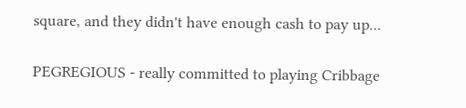square, and they didn't have enough cash to pay up...

PEGREGIOUS - really committed to playing Cribbage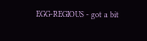EGG-REGIOUS - got a bit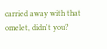carried away with that omelet, didn't you?